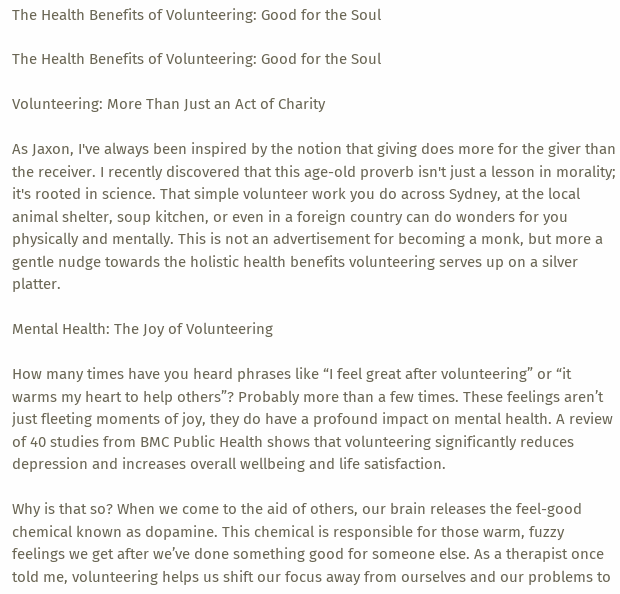The Health Benefits of Volunteering: Good for the Soul

The Health Benefits of Volunteering: Good for the Soul

Volunteering: More Than Just an Act of Charity

As Jaxon, I've always been inspired by the notion that giving does more for the giver than the receiver. I recently discovered that this age-old proverb isn't just a lesson in morality; it's rooted in science. That simple volunteer work you do across Sydney, at the local animal shelter, soup kitchen, or even in a foreign country can do wonders for you physically and mentally. This is not an advertisement for becoming a monk, but more a gentle nudge towards the holistic health benefits volunteering serves up on a silver platter.

Mental Health: The Joy of Volunteering

How many times have you heard phrases like “I feel great after volunteering” or “it warms my heart to help others”? Probably more than a few times. These feelings aren’t just fleeting moments of joy, they do have a profound impact on mental health. A review of 40 studies from BMC Public Health shows that volunteering significantly reduces depression and increases overall wellbeing and life satisfaction.

Why is that so? When we come to the aid of others, our brain releases the feel-good chemical known as dopamine. This chemical is responsible for those warm, fuzzy feelings we get after we’ve done something good for someone else. As a therapist once told me, volunteering helps us shift our focus away from ourselves and our problems to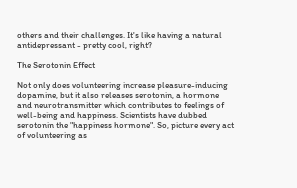others and their challenges. It's like having a natural antidepressant - pretty cool, right?

The Serotonin Effect

Not only does volunteering increase pleasure-inducing dopamine, but it also releases serotonin, a hormone and neurotransmitter which contributes to feelings of well-being and happiness. Scientists have dubbed serotonin the "happiness hormone". So, picture every act of volunteering as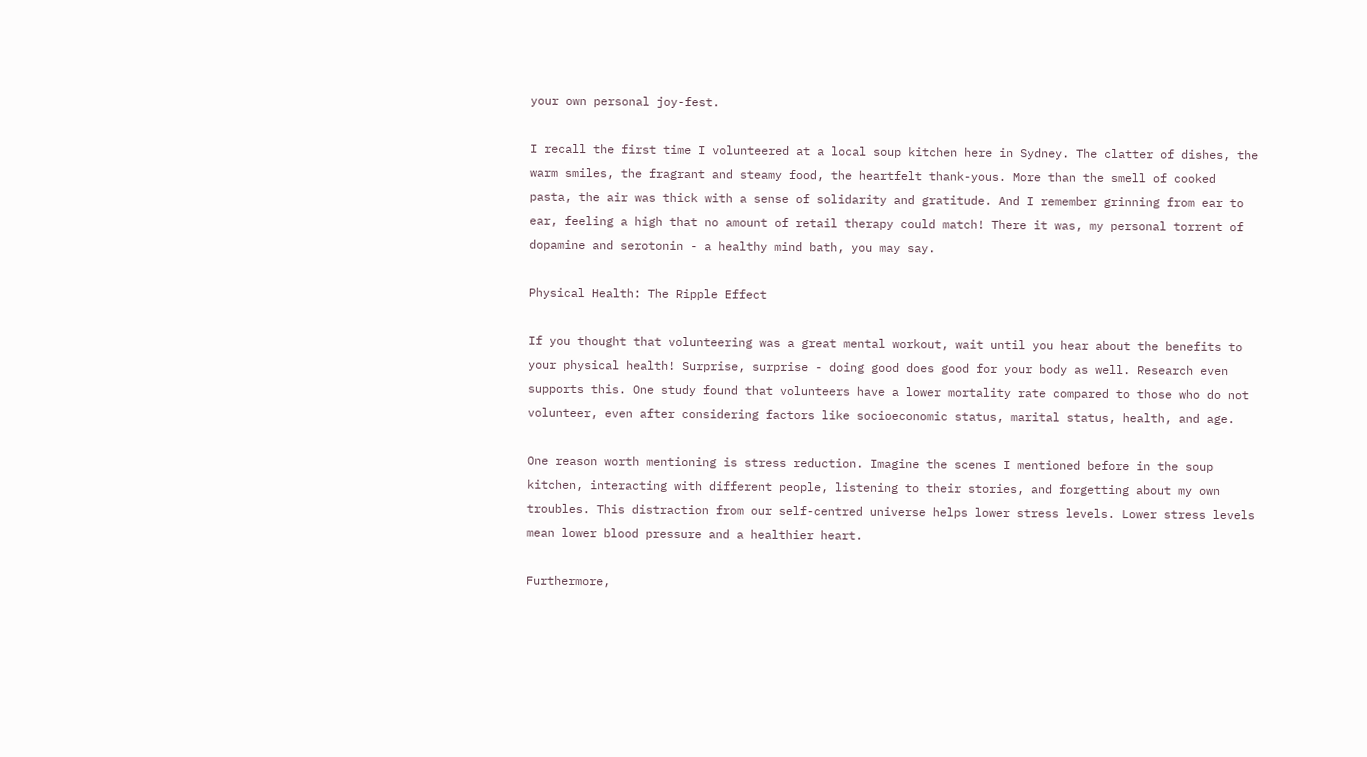your own personal joy-fest.

I recall the first time I volunteered at a local soup kitchen here in Sydney. The clatter of dishes, the warm smiles, the fragrant and steamy food, the heartfelt thank-yous. More than the smell of cooked pasta, the air was thick with a sense of solidarity and gratitude. And I remember grinning from ear to ear, feeling a high that no amount of retail therapy could match! There it was, my personal torrent of dopamine and serotonin - a healthy mind bath, you may say.

Physical Health: The Ripple Effect

If you thought that volunteering was a great mental workout, wait until you hear about the benefits to your physical health! Surprise, surprise - doing good does good for your body as well. Research even supports this. One study found that volunteers have a lower mortality rate compared to those who do not volunteer, even after considering factors like socioeconomic status, marital status, health, and age.

One reason worth mentioning is stress reduction. Imagine the scenes I mentioned before in the soup kitchen, interacting with different people, listening to their stories, and forgetting about my own troubles. This distraction from our self-centred universe helps lower stress levels. Lower stress levels mean lower blood pressure and a healthier heart.

Furthermore,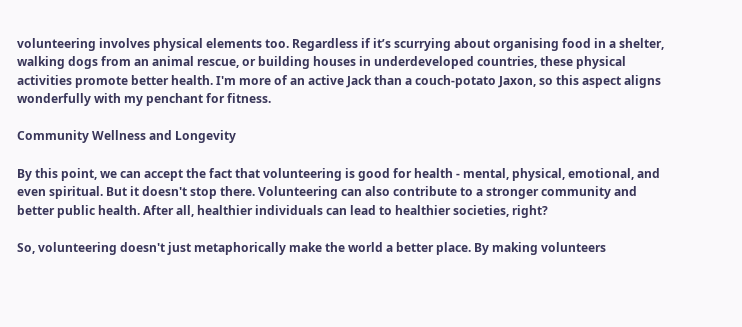volunteering involves physical elements too. Regardless if it’s scurrying about organising food in a shelter, walking dogs from an animal rescue, or building houses in underdeveloped countries, these physical activities promote better health. I'm more of an active Jack than a couch-potato Jaxon, so this aspect aligns wonderfully with my penchant for fitness.

Community Wellness and Longevity

By this point, we can accept the fact that volunteering is good for health - mental, physical, emotional, and even spiritual. But it doesn't stop there. Volunteering can also contribute to a stronger community and better public health. After all, healthier individuals can lead to healthier societies, right?

So, volunteering doesn't just metaphorically make the world a better place. By making volunteers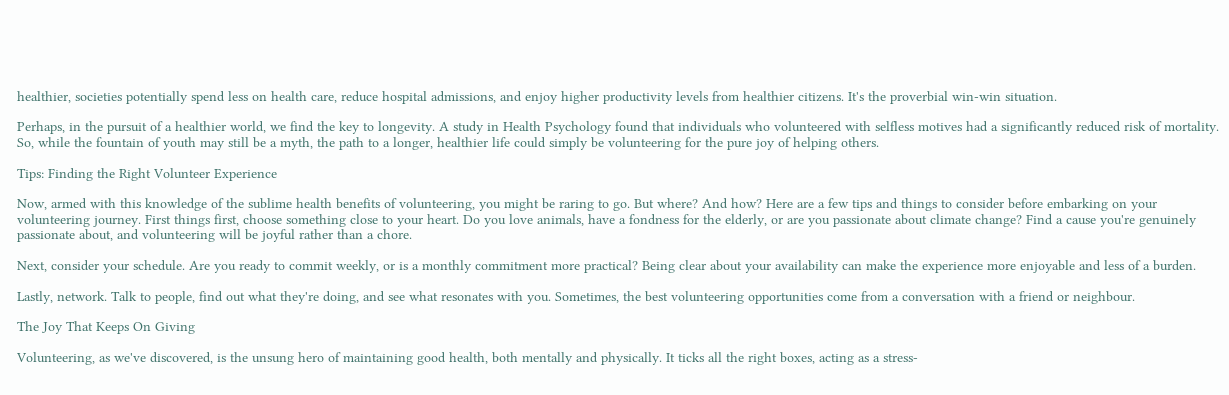healthier, societies potentially spend less on health care, reduce hospital admissions, and enjoy higher productivity levels from healthier citizens. It's the proverbial win-win situation.

Perhaps, in the pursuit of a healthier world, we find the key to longevity. A study in Health Psychology found that individuals who volunteered with selfless motives had a significantly reduced risk of mortality. So, while the fountain of youth may still be a myth, the path to a longer, healthier life could simply be volunteering for the pure joy of helping others.

Tips: Finding the Right Volunteer Experience

Now, armed with this knowledge of the sublime health benefits of volunteering, you might be raring to go. But where? And how? Here are a few tips and things to consider before embarking on your volunteering journey. First things first, choose something close to your heart. Do you love animals, have a fondness for the elderly, or are you passionate about climate change? Find a cause you're genuinely passionate about, and volunteering will be joyful rather than a chore.

Next, consider your schedule. Are you ready to commit weekly, or is a monthly commitment more practical? Being clear about your availability can make the experience more enjoyable and less of a burden.

Lastly, network. Talk to people, find out what they're doing, and see what resonates with you. Sometimes, the best volunteering opportunities come from a conversation with a friend or neighbour.

The Joy That Keeps On Giving

Volunteering, as we've discovered, is the unsung hero of maintaining good health, both mentally and physically. It ticks all the right boxes, acting as a stress-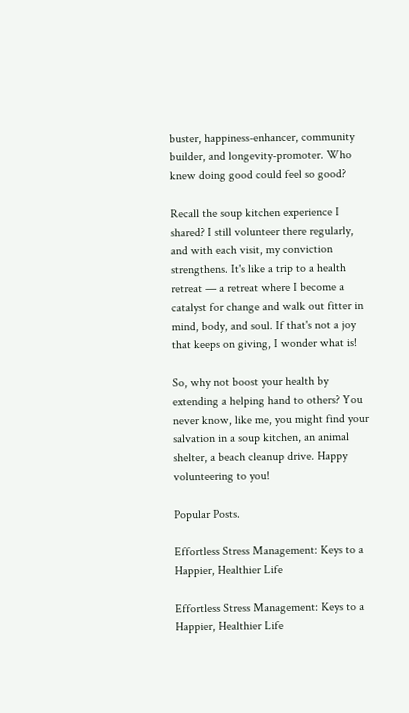buster, happiness-enhancer, community builder, and longevity-promoter. Who knew doing good could feel so good?

Recall the soup kitchen experience I shared? I still volunteer there regularly, and with each visit, my conviction strengthens. It's like a trip to a health retreat — a retreat where I become a catalyst for change and walk out fitter in mind, body, and soul. If that's not a joy that keeps on giving, I wonder what is!

So, why not boost your health by extending a helping hand to others? You never know, like me, you might find your salvation in a soup kitchen, an animal shelter, a beach cleanup drive. Happy volunteering to you!

Popular Posts.

Effortless Stress Management: Keys to a Happier, Healthier Life

Effortless Stress Management: Keys to a Happier, Healthier Life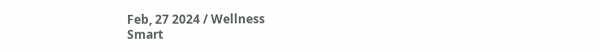Feb, 27 2024 / Wellness
Smart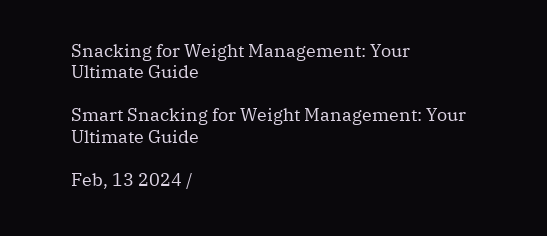Snacking for Weight Management: Your Ultimate Guide

Smart Snacking for Weight Management: Your Ultimate Guide

Feb, 13 2024 /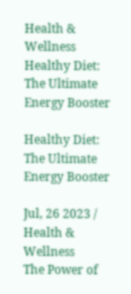Health & Wellness
Healthy Diet: The Ultimate Energy Booster

Healthy Diet: The Ultimate Energy Booster

Jul, 26 2023 / Health & Wellness
The Power of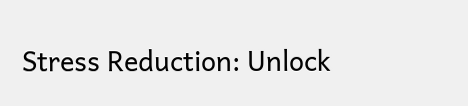Stress Reduction: Unlock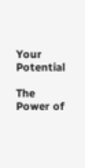Your Potential

The Power of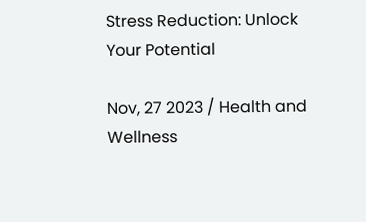Stress Reduction: Unlock Your Potential

Nov, 27 2023 / Health and Wellness